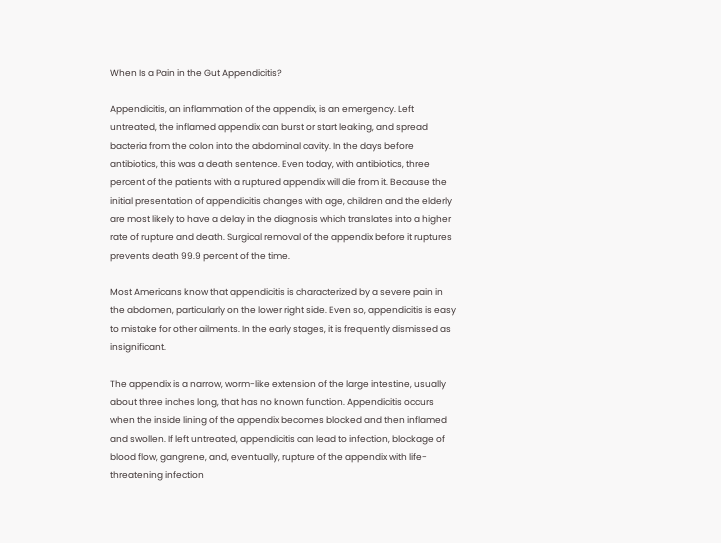When Is a Pain in the Gut Appendicitis?

Appendicitis, an inflammation of the appendix, is an emergency. Left untreated, the inflamed appendix can burst or start leaking, and spread bacteria from the colon into the abdominal cavity. In the days before antibiotics, this was a death sentence. Even today, with antibiotics, three percent of the patients with a ruptured appendix will die from it. Because the initial presentation of appendicitis changes with age, children and the elderly are most likely to have a delay in the diagnosis which translates into a higher rate of rupture and death. Surgical removal of the appendix before it ruptures prevents death 99.9 percent of the time.

Most Americans know that appendicitis is characterized by a severe pain in the abdomen, particularly on the lower right side. Even so, appendicitis is easy to mistake for other ailments. In the early stages, it is frequently dismissed as insignificant.

The appendix is a narrow, worm-like extension of the large intestine, usually about three inches long, that has no known function. Appendicitis occurs when the inside lining of the appendix becomes blocked and then inflamed and swollen. If left untreated, appendicitis can lead to infection, blockage of blood flow, gangrene, and, eventually, rupture of the appendix with life-threatening infection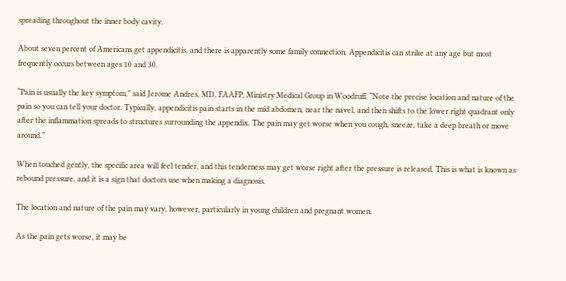spreading throughout the inner body cavity.

About seven percent of Americans get appendicitis, and there is apparently some family connection. Appendicitis can strike at any age but most frequently occurs between ages 10 and 30.

“Pain is usually the key symptom,” said Jerome Andres, MD, FAAFP, Ministry Medical Group in Woodruff. “Note the precise location and nature of the pain so you can tell your doctor. Typically, appendicitis pain starts in the mid abdomen, near the navel, and then shifts to the lower right quadrant only after the inflammation spreads to structures surrounding the appendix. The pain may get worse when you cough, sneeze, take a deep breath or move around.”

When touched gently, the specific area will feel tender, and this tenderness may get worse right after the pressure is released. This is what is known as rebound pressure, and it is a sign that doctors use when making a diagnosis.

The location and nature of the pain may vary, however, particularly in young children and pregnant women.

As the pain gets worse, it may be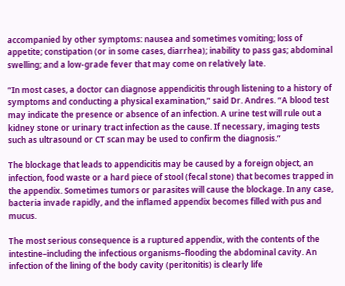accompanied by other symptoms: nausea and sometimes vomiting; loss of appetite; constipation (or in some cases, diarrhea); inability to pass gas; abdominal swelling; and a low-grade fever that may come on relatively late.

“In most cases, a doctor can diagnose appendicitis through listening to a history of symptoms and conducting a physical examination,” said Dr. Andres. “A blood test may indicate the presence or absence of an infection. A urine test will rule out a kidney stone or urinary tract infection as the cause. If necessary, imaging tests such as ultrasound or CT scan may be used to confirm the diagnosis.”

The blockage that leads to appendicitis may be caused by a foreign object, an infection, food waste or a hard piece of stool (fecal stone) that becomes trapped in the appendix. Sometimes tumors or parasites will cause the blockage. In any case, bacteria invade rapidly, and the inflamed appendix becomes filled with pus and mucus.

The most serious consequence is a ruptured appendix, with the contents of the intestine–including the infectious organisms–flooding the abdominal cavity. An infection of the lining of the body cavity (peritonitis) is clearly life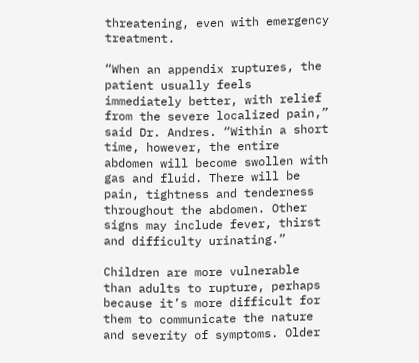threatening, even with emergency treatment.

“When an appendix ruptures, the patient usually feels immediately better, with relief from the severe localized pain,” said Dr. Andres. “Within a short time, however, the entire abdomen will become swollen with gas and fluid. There will be pain, tightness and tenderness throughout the abdomen. Other signs may include fever, thirst and difficulty urinating.”

Children are more vulnerable than adults to rupture, perhaps because it’s more difficult for them to communicate the nature and severity of symptoms. Older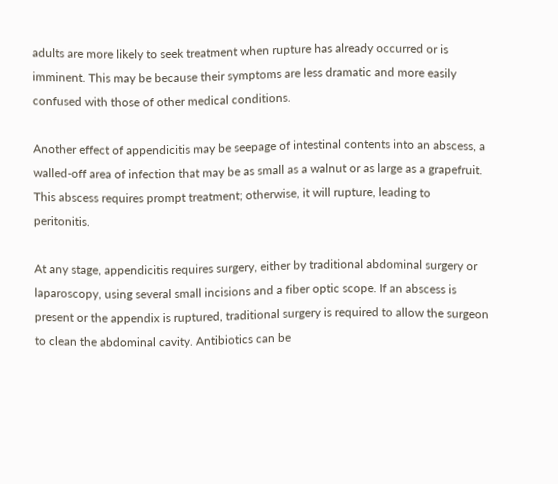adults are more likely to seek treatment when rupture has already occurred or is imminent. This may be because their symptoms are less dramatic and more easily confused with those of other medical conditions.

Another effect of appendicitis may be seepage of intestinal contents into an abscess, a walled-off area of infection that may be as small as a walnut or as large as a grapefruit. This abscess requires prompt treatment; otherwise, it will rupture, leading to peritonitis.

At any stage, appendicitis requires surgery, either by traditional abdominal surgery or laparoscopy, using several small incisions and a fiber optic scope. If an abscess is present or the appendix is ruptured, traditional surgery is required to allow the surgeon to clean the abdominal cavity. Antibiotics can be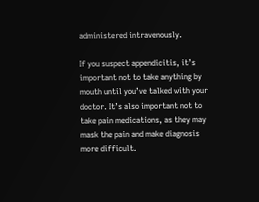administered intravenously.

If you suspect appendicitis, it’s important not to take anything by mouth until you’ve talked with your doctor. It’s also important not to take pain medications, as they may mask the pain and make diagnosis more difficult.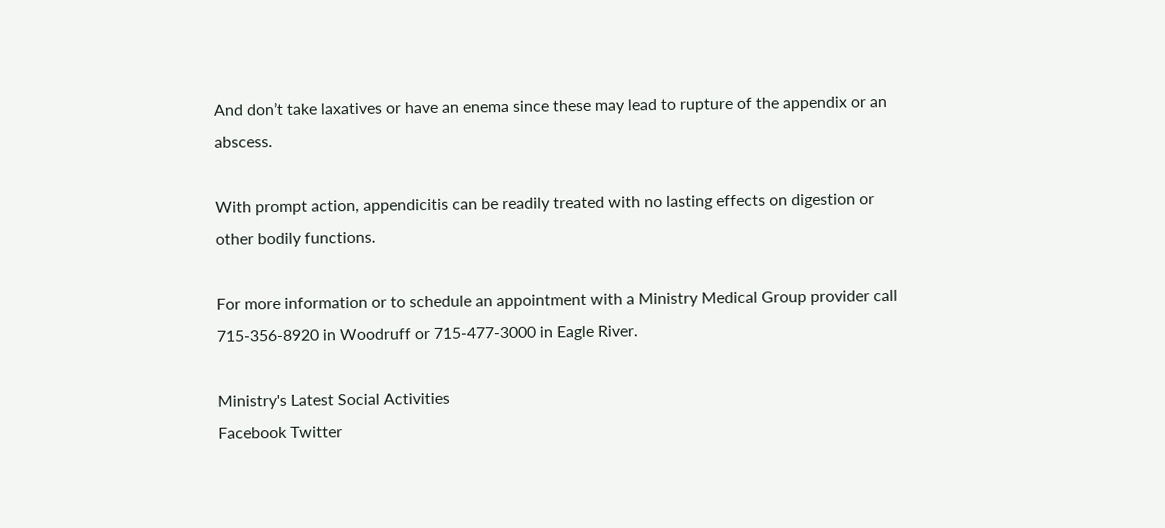And don’t take laxatives or have an enema since these may lead to rupture of the appendix or an abscess.

With prompt action, appendicitis can be readily treated with no lasting effects on digestion or other bodily functions.

For more information or to schedule an appointment with a Ministry Medical Group provider call 715-356-8920 in Woodruff or 715-477-3000 in Eagle River.

Ministry's Latest Social Activities
Facebook Twitter